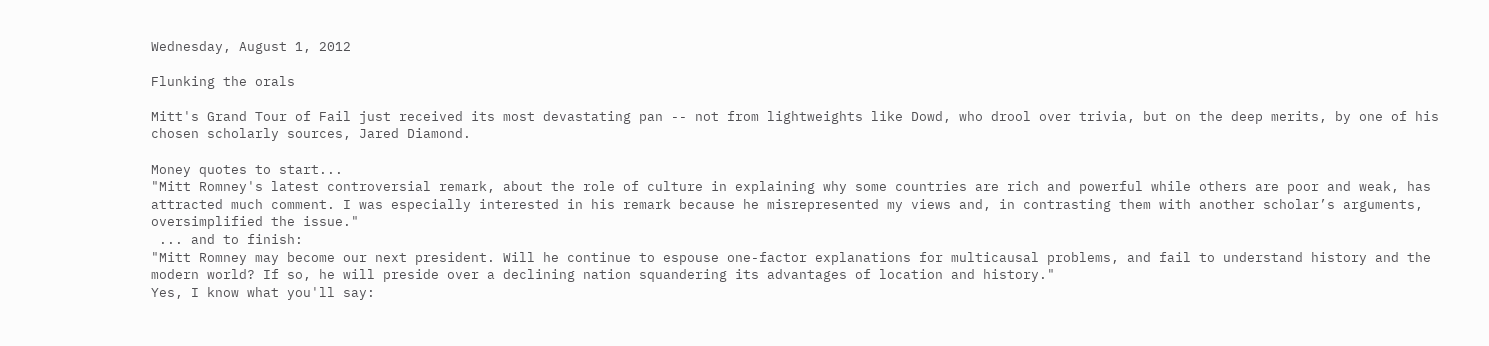Wednesday, August 1, 2012

Flunking the orals

Mitt's Grand Tour of Fail just received its most devastating pan -- not from lightweights like Dowd, who drool over trivia, but on the deep merits, by one of his chosen scholarly sources, Jared Diamond.

Money quotes to start...
"Mitt Romney's latest controversial remark, about the role of culture in explaining why some countries are rich and powerful while others are poor and weak, has attracted much comment. I was especially interested in his remark because he misrepresented my views and, in contrasting them with another scholar’s arguments, oversimplified the issue."
 ... and to finish:
"Mitt Romney may become our next president. Will he continue to espouse one-factor explanations for multicausal problems, and fail to understand history and the modern world? If so, he will preside over a declining nation squandering its advantages of location and history."
Yes, I know what you'll say: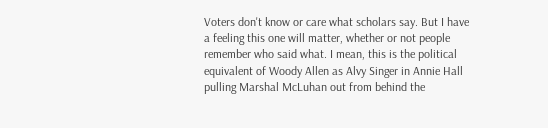Voters don't know or care what scholars say. But I have a feeling this one will matter, whether or not people remember who said what. I mean, this is the political equivalent of Woody Allen as Alvy Singer in Annie Hall pulling Marshal McLuhan out from behind the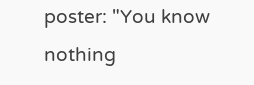poster: "You know nothing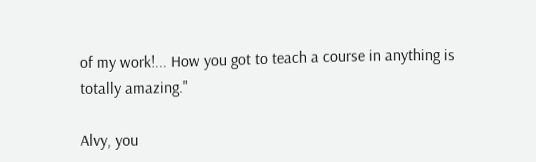of my work!... How you got to teach a course in anything is totally amazing."

Alvy, you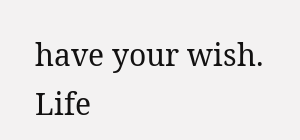have your wish. Life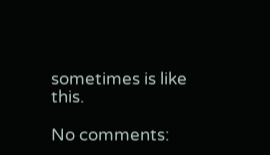sometimes is like this.

No comments: